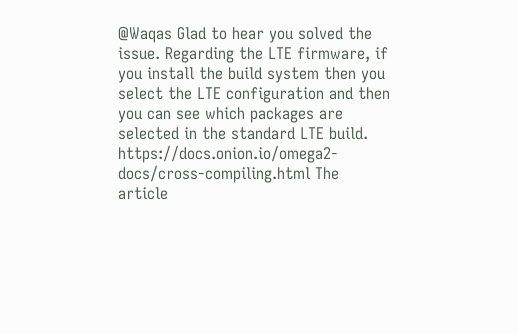@Waqas Glad to hear you solved the issue. Regarding the LTE firmware, if you install the build system then you select the LTE configuration and then you can see which packages are selected in the standard LTE build. https://docs.onion.io/omega2-docs/cross-compiling.html The article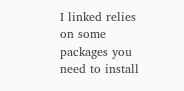I linked relies on some packages you need to install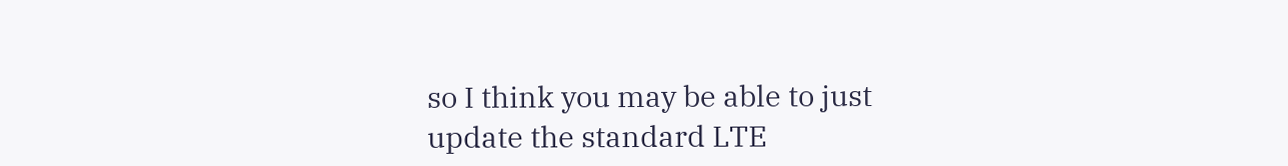so I think you may be able to just update the standard LTE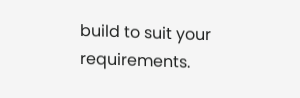build to suit your requirements.